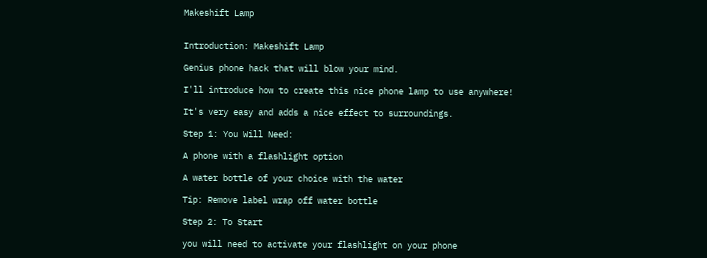Makeshift Lamp


Introduction: Makeshift Lamp

Genius phone hack that will blow your mind.

I'll introduce how to create this nice phone lamp to use anywhere!

It's very easy and adds a nice effect to surroundings.

Step 1: You Will Need:

A phone with a flashlight option

A water bottle of your choice with the water

Tip: Remove label wrap off water bottle

Step 2: To Start

you will need to activate your flashlight on your phone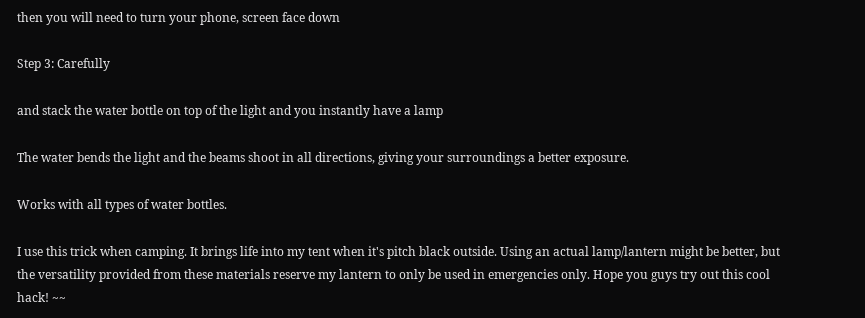then you will need to turn your phone, screen face down

Step 3: Carefully

and stack the water bottle on top of the light and you instantly have a lamp

The water bends the light and the beams shoot in all directions, giving your surroundings a better exposure.

Works with all types of water bottles.

I use this trick when camping. It brings life into my tent when it's pitch black outside. Using an actual lamp/lantern might be better, but the versatility provided from these materials reserve my lantern to only be used in emergencies only. Hope you guys try out this cool hack! ~~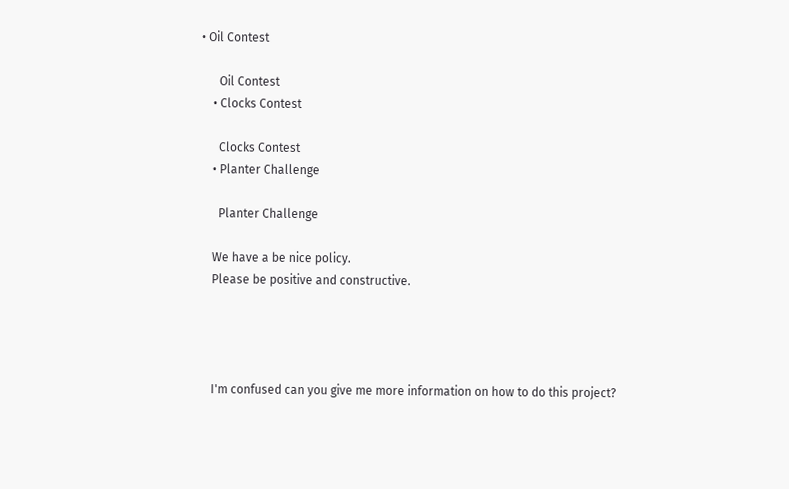• Oil Contest

      Oil Contest
    • Clocks Contest

      Clocks Contest
    • Planter Challenge

      Planter Challenge

    We have a be nice policy.
    Please be positive and constructive.




    I'm confused can you give me more information on how to do this project?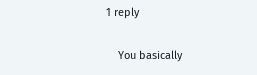1 reply

    You basically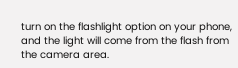turn on the flashlight option on your phone, and the light will come from the flash from the camera area.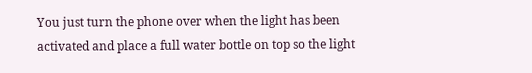You just turn the phone over when the light has been activated and place a full water bottle on top so the light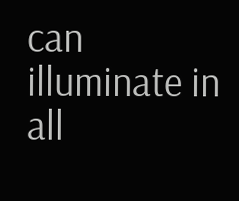can illuminate in all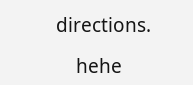directions.

    hehe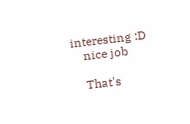interesting :D
    nice job

    That's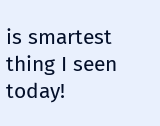is smartest thing I seen today!